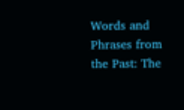Words and Phrases from the Past: The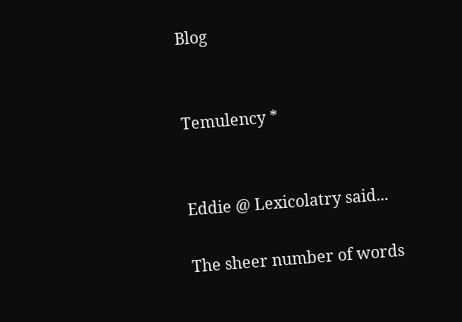Blog


Temulency *


Eddie @ Lexicolatry said...

The sheer number of words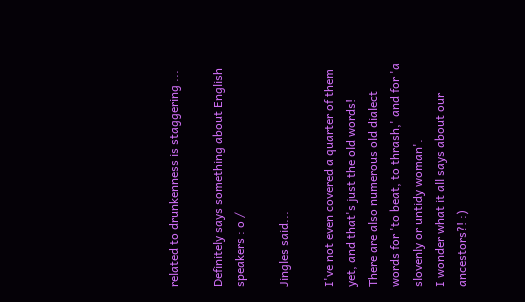related to drunkenness is staggering ...

Definitely says something about English speakers : o /

Jingles said...

I've not even covered a quarter of them yet, and that's just the old words!
There are also numerous old dialect words for 'to beat, to thrash,' and for 'a slovenly or untidy woman'.
I wonder what it all says about our ancestors?! :)